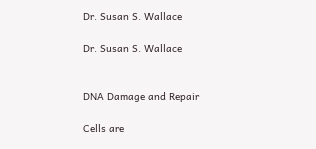Dr. Susan S. Wallace

Dr. Susan S. Wallace


DNA Damage and Repair

Cells are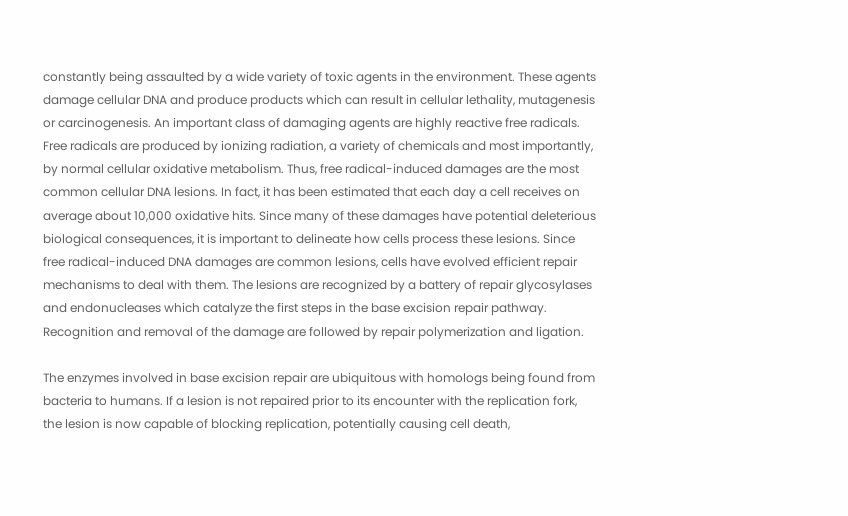constantly being assaulted by a wide variety of toxic agents in the environment. These agents damage cellular DNA and produce products which can result in cellular lethality, mutagenesis or carcinogenesis. An important class of damaging agents are highly reactive free radicals. Free radicals are produced by ionizing radiation, a variety of chemicals and most importantly, by normal cellular oxidative metabolism. Thus, free radical-induced damages are the most common cellular DNA lesions. In fact, it has been estimated that each day a cell receives on average about 10,000 oxidative hits. Since many of these damages have potential deleterious biological consequences, it is important to delineate how cells process these lesions. Since free radical-induced DNA damages are common lesions, cells have evolved efficient repair mechanisms to deal with them. The lesions are recognized by a battery of repair glycosylases and endonucleases which catalyze the first steps in the base excision repair pathway. Recognition and removal of the damage are followed by repair polymerization and ligation.

The enzymes involved in base excision repair are ubiquitous with homologs being found from bacteria to humans. If a lesion is not repaired prior to its encounter with the replication fork, the lesion is now capable of blocking replication, potentially causing cell death,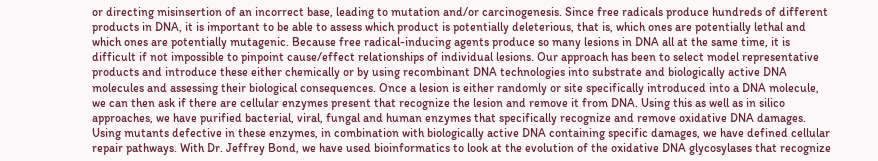or directing misinsertion of an incorrect base, leading to mutation and/or carcinogenesis. Since free radicals produce hundreds of different products in DNA, it is important to be able to assess which product is potentially deleterious, that is, which ones are potentially lethal and which ones are potentially mutagenic. Because free radical-inducing agents produce so many lesions in DNA all at the same time, it is difficult if not impossible to pinpoint cause/effect relationships of individual lesions. Our approach has been to select model representative products and introduce these either chemically or by using recombinant DNA technologies into substrate and biologically active DNA molecules and assessing their biological consequences. Once a lesion is either randomly or site specifically introduced into a DNA molecule, we can then ask if there are cellular enzymes present that recognize the lesion and remove it from DNA. Using this as well as in silico approaches, we have purified bacterial, viral, fungal and human enzymes that specifically recognize and remove oxidative DNA damages. Using mutants defective in these enzymes, in combination with biologically active DNA containing specific damages, we have defined cellular repair pathways. With Dr. Jeffrey Bond, we have used bioinformatics to look at the evolution of the oxidative DNA glycosylases that recognize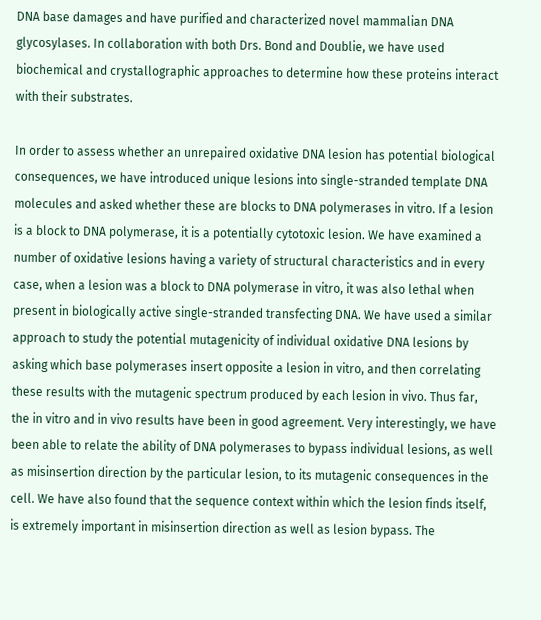DNA base damages and have purified and characterized novel mammalian DNA glycosylases. In collaboration with both Drs. Bond and Doublie, we have used biochemical and crystallographic approaches to determine how these proteins interact with their substrates.

In order to assess whether an unrepaired oxidative DNA lesion has potential biological consequences, we have introduced unique lesions into single-stranded template DNA molecules and asked whether these are blocks to DNA polymerases in vitro. If a lesion is a block to DNA polymerase, it is a potentially cytotoxic lesion. We have examined a number of oxidative lesions having a variety of structural characteristics and in every case, when a lesion was a block to DNA polymerase in vitro, it was also lethal when present in biologically active single-stranded transfecting DNA. We have used a similar approach to study the potential mutagenicity of individual oxidative DNA lesions by asking which base polymerases insert opposite a lesion in vitro, and then correlating these results with the mutagenic spectrum produced by each lesion in vivo. Thus far, the in vitro and in vivo results have been in good agreement. Very interestingly, we have been able to relate the ability of DNA polymerases to bypass individual lesions, as well as misinsertion direction by the particular lesion, to its mutagenic consequences in the cell. We have also found that the sequence context within which the lesion finds itself, is extremely important in misinsertion direction as well as lesion bypass. The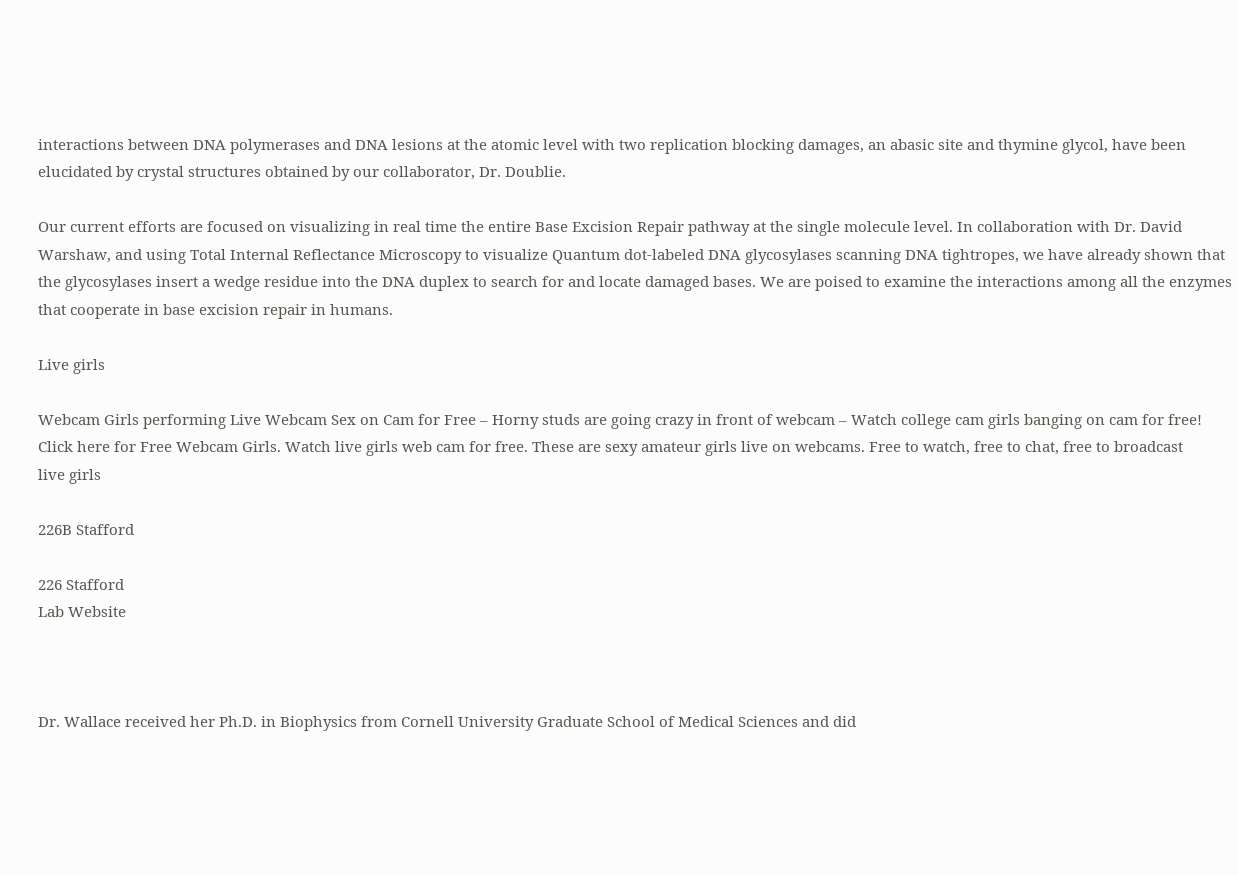interactions between DNA polymerases and DNA lesions at the atomic level with two replication blocking damages, an abasic site and thymine glycol, have been elucidated by crystal structures obtained by our collaborator, Dr. Doublie.

Our current efforts are focused on visualizing in real time the entire Base Excision Repair pathway at the single molecule level. In collaboration with Dr. David Warshaw, and using Total Internal Reflectance Microscopy to visualize Quantum dot-labeled DNA glycosylases scanning DNA tightropes, we have already shown that the glycosylases insert a wedge residue into the DNA duplex to search for and locate damaged bases. We are poised to examine the interactions among all the enzymes that cooperate in base excision repair in humans.

Live girls

Webcam Girls performing Live Webcam Sex on Cam for Free – Horny studs are going crazy in front of webcam – Watch college cam girls banging on cam for free! Click here for Free Webcam Girls. Watch live girls web cam for free. These are sexy amateur girls live on webcams. Free to watch, free to chat, free to broadcast
live girls

226B Stafford

226 Stafford
Lab Website



Dr. Wallace received her Ph.D. in Biophysics from Cornell University Graduate School of Medical Sciences and did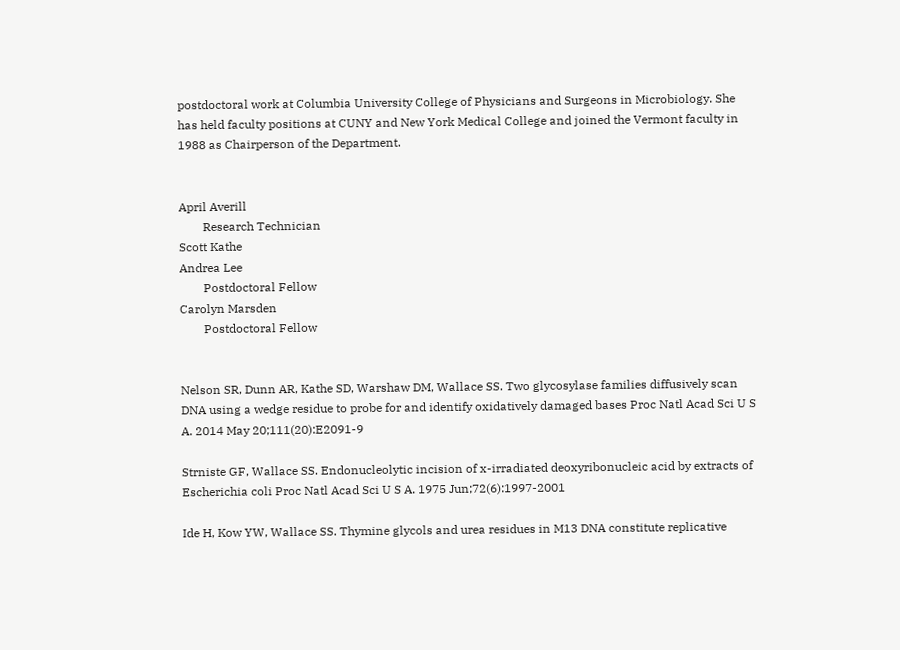postdoctoral work at Columbia University College of Physicians and Surgeons in Microbiology. She has held faculty positions at CUNY and New York Medical College and joined the Vermont faculty in 1988 as Chairperson of the Department.


April Averill
        Research Technician
Scott Kathe
Andrea Lee
        Postdoctoral Fellow
Carolyn Marsden
        Postdoctoral Fellow


Nelson SR, Dunn AR, Kathe SD, Warshaw DM, Wallace SS. Two glycosylase families diffusively scan DNA using a wedge residue to probe for and identify oxidatively damaged bases Proc Natl Acad Sci U S A. 2014 May 20;111(20):E2091-9

Strniste GF, Wallace SS. Endonucleolytic incision of x-irradiated deoxyribonucleic acid by extracts of Escherichia coli Proc Natl Acad Sci U S A. 1975 Jun;72(6):1997-2001

Ide H, Kow YW, Wallace SS. Thymine glycols and urea residues in M13 DNA constitute replicative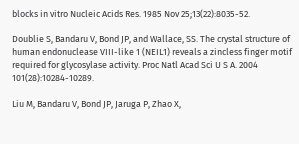blocks in vitro Nucleic Acids Res. 1985 Nov 25;13(22):8035-52.

Doublie S, Bandaru V, Bond JP, and Wallace, SS. The crystal structure of human endonuclease VIII-like 1 (NEIL1) reveals a zincless finger motif required for glycosylase activity. Proc Natl Acad Sci U S A. 2004 101(28):10284-10289.

Liu M, Bandaru V, Bond JP, Jaruga P, Zhao X,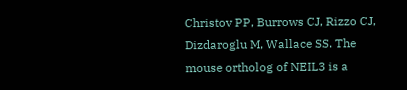Christov PP, Burrows CJ, Rizzo CJ, Dizdaroglu M, Wallace SS. The mouse ortholog of NEIL3 is a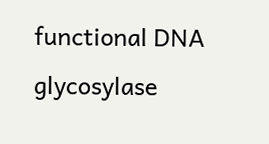functional DNA glycosylase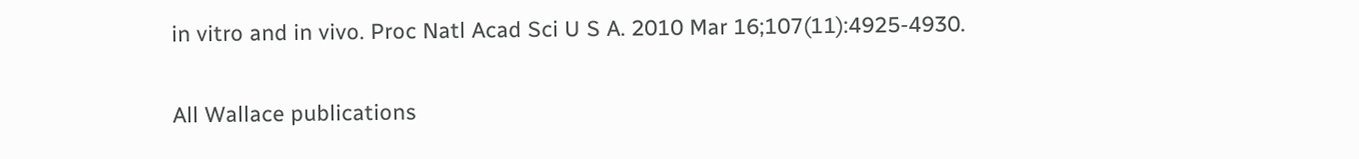in vitro and in vivo. Proc Natl Acad Sci U S A. 2010 Mar 16;107(11):4925-4930.

All Wallace publications